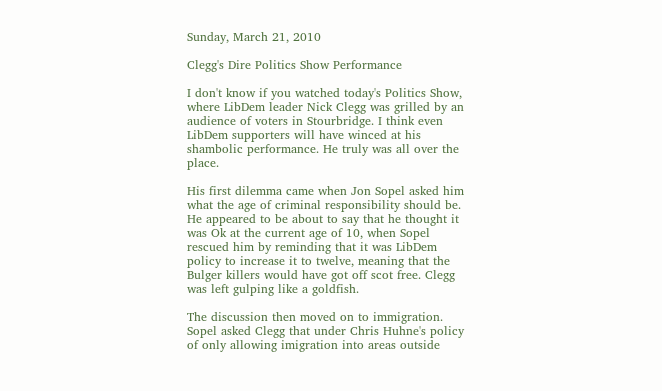Sunday, March 21, 2010

Clegg's Dire Politics Show Performance

I don't know if you watched today's Politics Show, where LibDem leader Nick Clegg was grilled by an audience of voters in Stourbridge. I think even LibDem supporters will have winced at his shambolic performance. He truly was all over the place.

His first dilemma came when Jon Sopel asked him what the age of criminal responsibility should be. He appeared to be about to say that he thought it was Ok at the current age of 10, when Sopel rescued him by reminding that it was LibDem policy to increase it to twelve, meaning that the Bulger killers would have got off scot free. Clegg was left gulping like a goldfish.

The discussion then moved on to immigration. Sopel asked Clegg that under Chris Huhne's policy of only allowing imigration into areas outside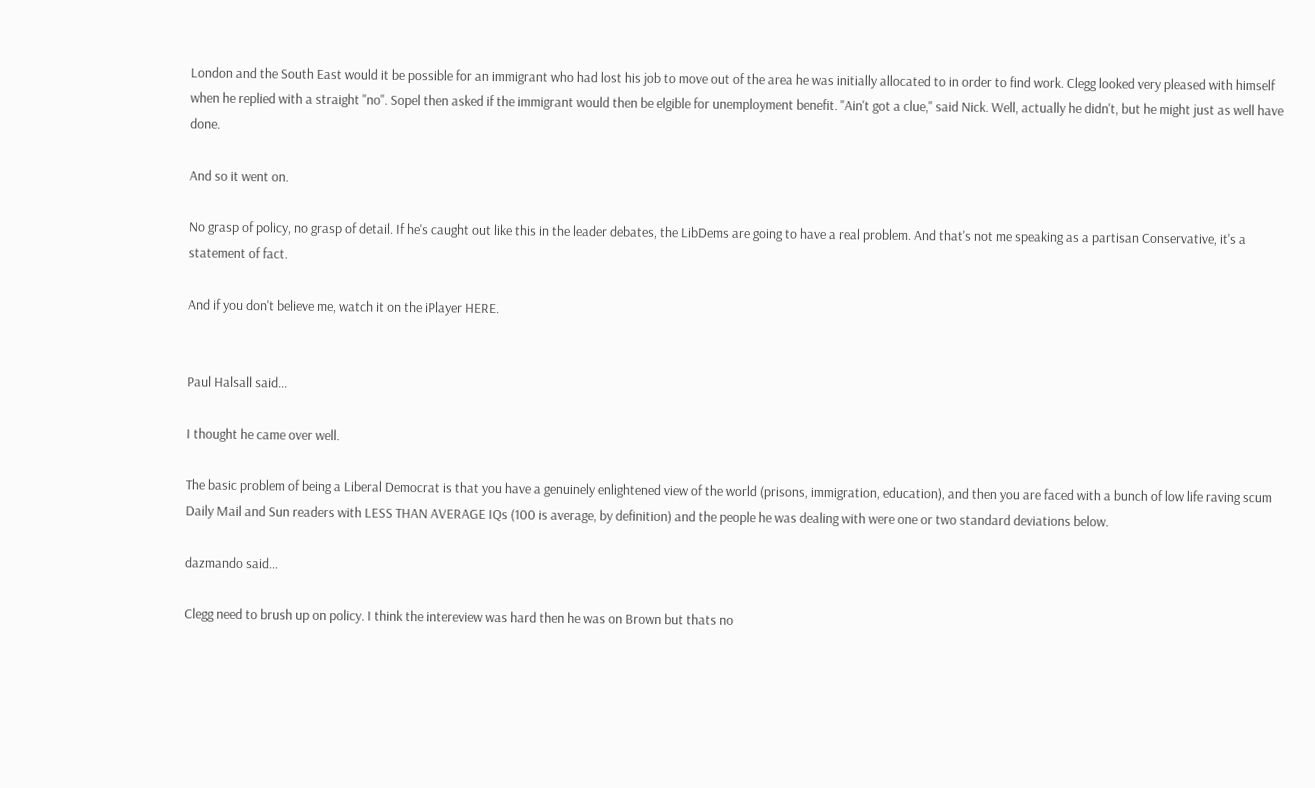London and the South East would it be possible for an immigrant who had lost his job to move out of the area he was initially allocated to in order to find work. Clegg looked very pleased with himself when he replied with a straight "no". Sopel then asked if the immigrant would then be elgible for unemployment benefit. "Ain't got a clue," said Nick. Well, actually he didn't, but he might just as well have done.

And so it went on.

No grasp of policy, no grasp of detail. If he's caught out like this in the leader debates, the LibDems are going to have a real problem. And that's not me speaking as a partisan Conservative, it's a statement of fact.

And if you don't believe me, watch it on the iPlayer HERE.


Paul Halsall said...

I thought he came over well.

The basic problem of being a Liberal Democrat is that you have a genuinely enlightened view of the world (prisons, immigration, education), and then you are faced with a bunch of low life raving scum Daily Mail and Sun readers with LESS THAN AVERAGE IQs (100 is average, by definition) and the people he was dealing with were one or two standard deviations below.

dazmando said...

Clegg need to brush up on policy. I think the intereview was hard then he was on Brown but thats no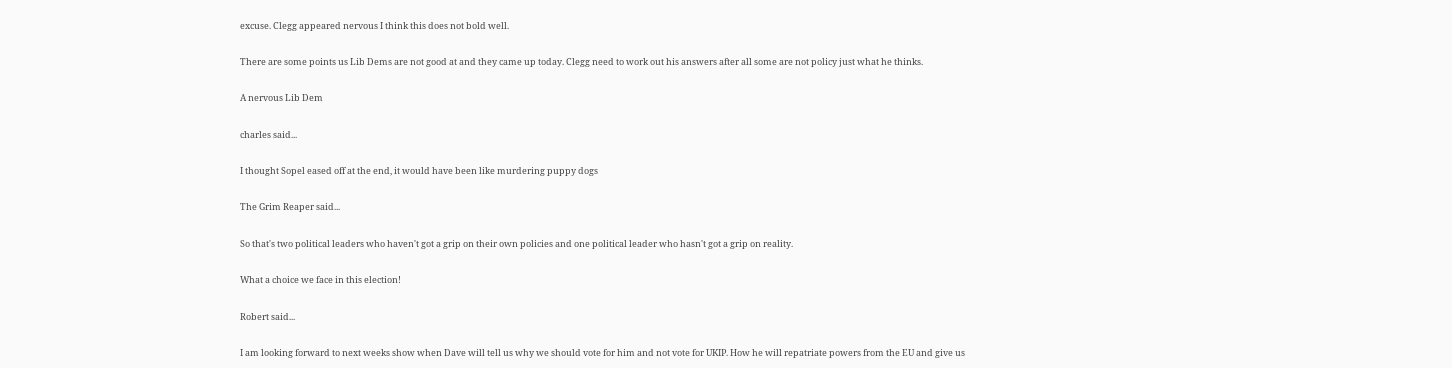excuse. Clegg appeared nervous I think this does not bold well.

There are some points us Lib Dems are not good at and they came up today. Clegg need to work out his answers after all some are not policy just what he thinks.

A nervous Lib Dem

charles said...

I thought Sopel eased off at the end, it would have been like murdering puppy dogs

The Grim Reaper said...

So that's two political leaders who haven't got a grip on their own policies and one political leader who hasn't got a grip on reality.

What a choice we face in this election!

Robert said...

I am looking forward to next weeks show when Dave will tell us why we should vote for him and not vote for UKIP. How he will repatriate powers from the EU and give us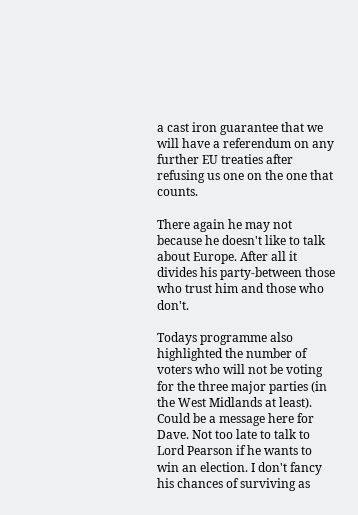a cast iron guarantee that we will have a referendum on any further EU treaties after refusing us one on the one that counts.

There again he may not because he doesn't like to talk about Europe. After all it divides his party-between those who trust him and those who don't.

Todays programme also highlighted the number of voters who will not be voting for the three major parties (in the West Midlands at least). Could be a message here for Dave. Not too late to talk to Lord Pearson if he wants to win an election. I don't fancy his chances of surviving as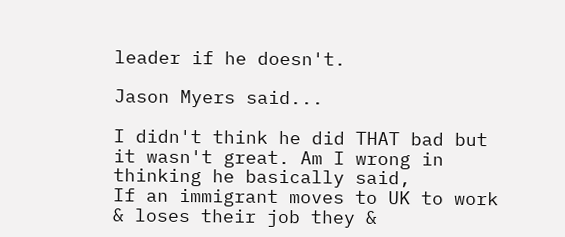leader if he doesn't.

Jason Myers said...

I didn't think he did THAT bad but it wasn't great. Am I wrong in thinking he basically said,
If an immigrant moves to UK to work & loses their job they &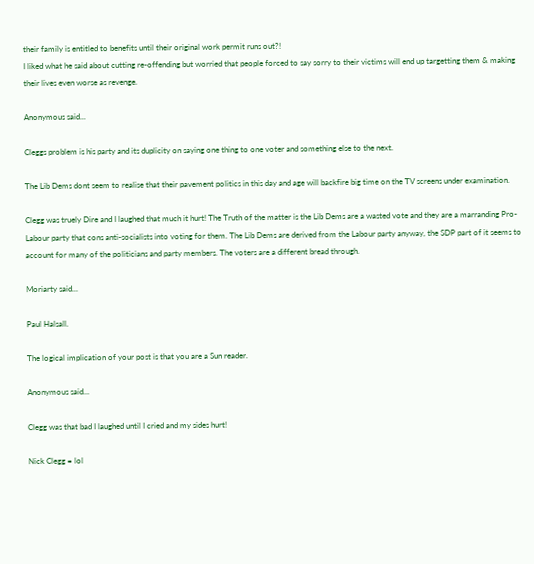their family is entitled to benefits until their original work permit runs out?!
I liked what he said about cutting re-offending but worried that people forced to say sorry to their victims will end up targetting them & making their lives even worse as revenge.

Anonymous said...

Cleggs problem is his party and its duplicity on saying one thing to one voter and something else to the next.

The Lib Dems dont seem to realise that their pavement politics in this day and age will backfire big time on the TV screens under examination.

Clegg was truely Dire and I laughed that much it hurt! The Truth of the matter is the Lib Dems are a wasted vote and they are a marranding Pro-Labour party that cons anti-socialists into voting for them. The Lib Dems are derived from the Labour party anyway, the SDP part of it seems to account for many of the politicians and party members. The voters are a different bread through.

Moriarty said...

Paul Halsall.

The logical implication of your post is that you are a Sun reader.

Anonymous said...

Clegg was that bad I laughed until I cried and my sides hurt!

Nick Clegg = lol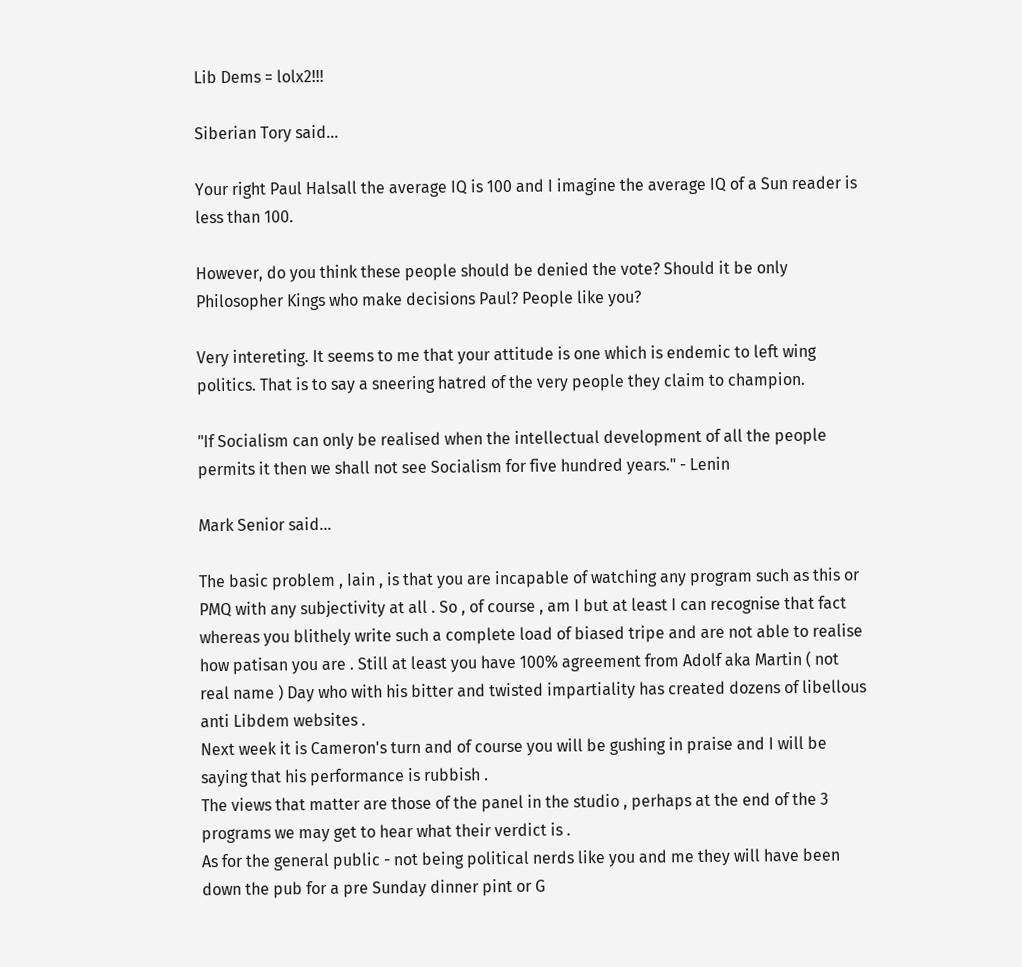Lib Dems = lolx2!!!

Siberian Tory said...

Your right Paul Halsall the average IQ is 100 and I imagine the average IQ of a Sun reader is less than 100.

However, do you think these people should be denied the vote? Should it be only Philosopher Kings who make decisions Paul? People like you?

Very intereting. It seems to me that your attitude is one which is endemic to left wing politics. That is to say a sneering hatred of the very people they claim to champion.

"If Socialism can only be realised when the intellectual development of all the people permits it then we shall not see Socialism for five hundred years." - Lenin

Mark Senior said...

The basic problem , Iain , is that you are incapable of watching any program such as this or PMQ with any subjectivity at all . So , of course , am I but at least I can recognise that fact whereas you blithely write such a complete load of biased tripe and are not able to realise how patisan you are . Still at least you have 100% agreement from Adolf aka Martin ( not real name ) Day who with his bitter and twisted impartiality has created dozens of libellous anti Libdem websites .
Next week it is Cameron's turn and of course you will be gushing in praise and I will be saying that his performance is rubbish .
The views that matter are those of the panel in the studio , perhaps at the end of the 3 programs we may get to hear what their verdict is .
As for the general public - not being political nerds like you and me they will have been down the pub for a pre Sunday dinner pint or G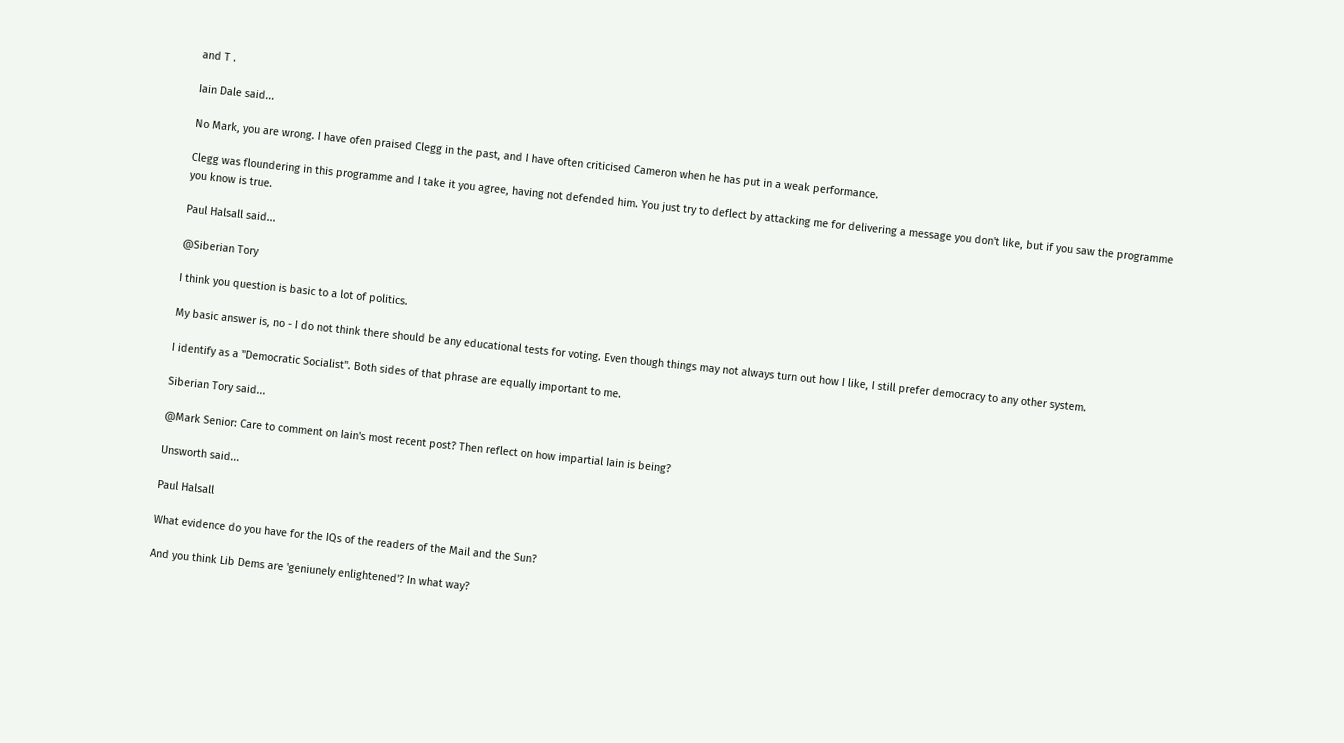and T .

Iain Dale said...

No Mark, you are wrong. I have ofen praised Clegg in the past, and I have often criticised Cameron when he has put in a weak performance.

Clegg was floundering in this programme and I take it you agree, having not defended him. You just try to deflect by attacking me for delivering a message you don't like, but if you saw the programme you know is true.

Paul Halsall said...

@Siberian Tory

I think you question is basic to a lot of politics.

My basic answer is, no - I do not think there should be any educational tests for voting. Even though things may not always turn out how I like, I still prefer democracy to any other system.

I identify as a "Democratic Socialist". Both sides of that phrase are equally important to me.

Siberian Tory said...

@Mark Senior: Care to comment on Iain's most recent post? Then reflect on how impartial Iain is being?

Unsworth said...

Paul Halsall

What evidence do you have for the IQs of the readers of the Mail and the Sun?

And you think Lib Dems are 'geniunely enlightened'? In what way?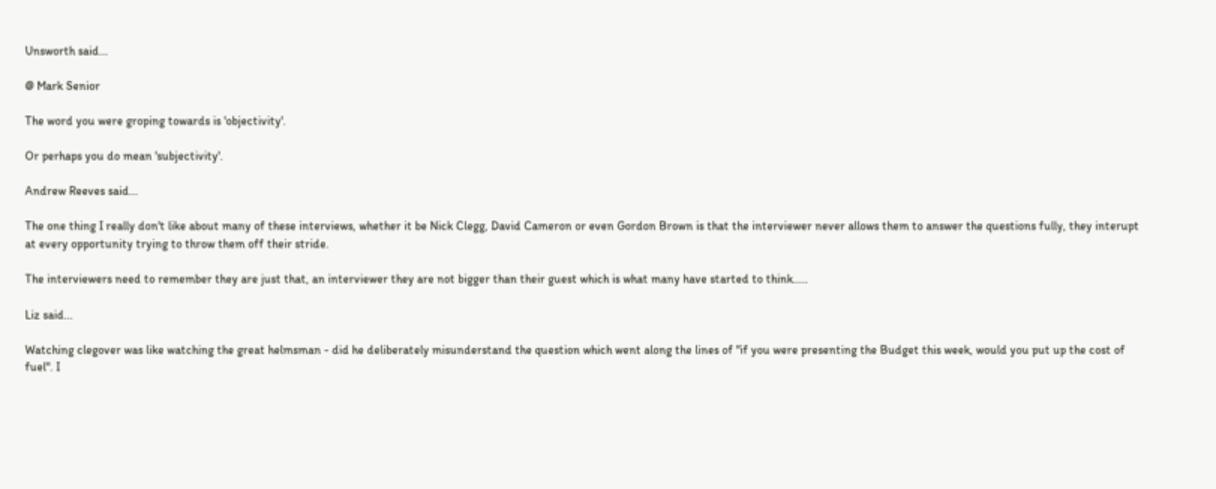Unsworth said...

@ Mark Senior

The word you were groping towards is 'objectivity'.

Or perhaps you do mean 'subjectivity'.

Andrew Reeves said...

The one thing I really don't like about many of these interviews, whether it be Nick Clegg, David Cameron or even Gordon Brown is that the interviewer never allows them to answer the questions fully, they interupt at every opportunity trying to throw them off their stride.

The interviewers need to remember they are just that, an interviewer they are not bigger than their guest which is what many have started to think.....

Liz said...

Watching clegover was like watching the great helmsman - did he deliberately misunderstand the question which went along the lines of "if you were presenting the Budget this week, would you put up the cost of fuel". I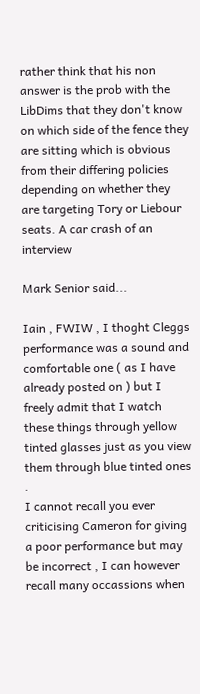rather think that his non answer is the prob with the LibDims that they don't know on which side of the fence they are sitting which is obvious from their differing policies depending on whether they are targeting Tory or Liebour seats. A car crash of an interview

Mark Senior said...

Iain , FWIW , I thoght Cleggs performance was a sound and comfortable one ( as I have already posted on ) but I freely admit that I watch these things through yellow tinted glasses just as you view them through blue tinted ones .
I cannot recall you ever criticising Cameron for giving a poor performance but may be incorrect , I can however recall many occassions when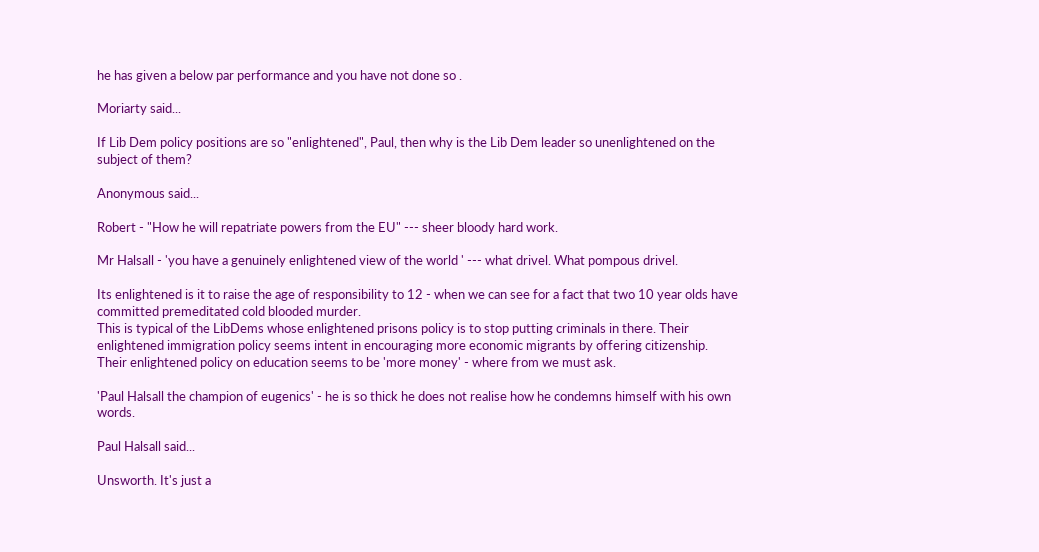he has given a below par performance and you have not done so .

Moriarty said...

If Lib Dem policy positions are so "enlightened", Paul, then why is the Lib Dem leader so unenlightened on the subject of them?

Anonymous said...

Robert - "How he will repatriate powers from the EU" --- sheer bloody hard work.

Mr Halsall - 'you have a genuinely enlightened view of the world ' --- what drivel. What pompous drivel.

Its enlightened is it to raise the age of responsibility to 12 - when we can see for a fact that two 10 year olds have committed premeditated cold blooded murder.
This is typical of the LibDems whose enlightened prisons policy is to stop putting criminals in there. Their enlightened immigration policy seems intent in encouraging more economic migrants by offering citizenship.
Their enlightened policy on education seems to be 'more money' - where from we must ask.

'Paul Halsall the champion of eugenics' - he is so thick he does not realise how he condemns himself with his own words.

Paul Halsall said...

Unsworth. It's just a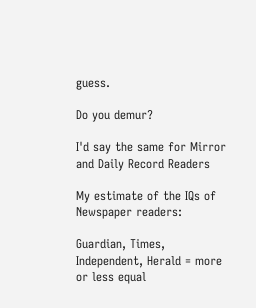guess.

Do you demur?

I'd say the same for Mirror and Daily Record Readers

My estimate of the IQs of Newspaper readers:

Guardian, Times, Independent, Herald = more or less equal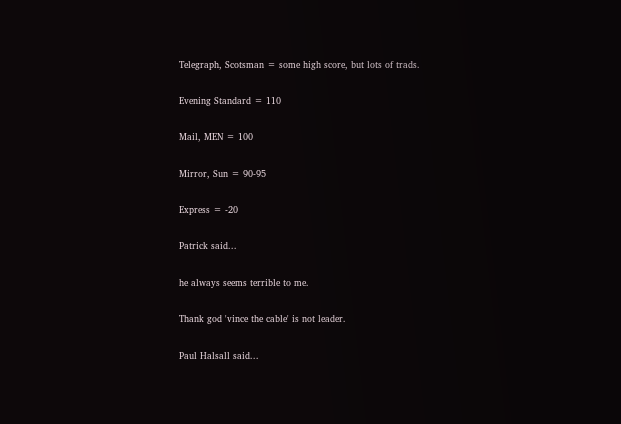Telegraph, Scotsman = some high score, but lots of trads.

Evening Standard = 110

Mail, MEN = 100

Mirror, Sun = 90-95

Express = -20

Patrick said...

he always seems terrible to me.

Thank god 'vince the cable' is not leader.

Paul Halsall said...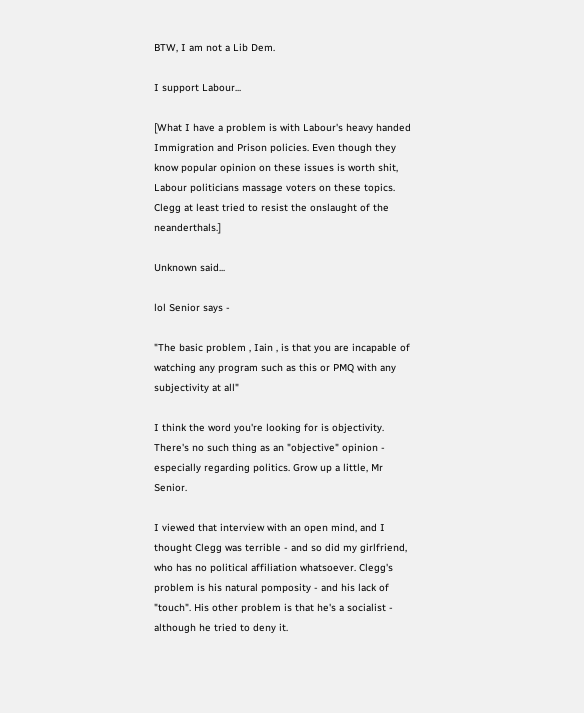BTW, I am not a Lib Dem.

I support Labour...

[What I have a problem is with Labour's heavy handed Immigration and Prison policies. Even though they know popular opinion on these issues is worth shit, Labour politicians massage voters on these topics. Clegg at least tried to resist the onslaught of the neanderthals.]

Unknown said...

lol Senior says -

"The basic problem , Iain , is that you are incapable of watching any program such as this or PMQ with any subjectivity at all"

I think the word you're looking for is objectivity. There's no such thing as an "objective" opinion - especially regarding politics. Grow up a little, Mr Senior.

I viewed that interview with an open mind, and I thought Clegg was terrible - and so did my girlfriend, who has no political affiliation whatsoever. Clegg's problem is his natural pomposity - and his lack of "touch". His other problem is that he's a socialist - although he tried to deny it.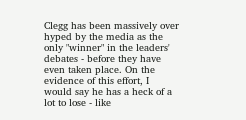Clegg has been massively over hyped by the media as the only "winner" in the leaders' debates - before they have even taken place. On the evidence of this effort, I would say he has a heck of a lot to lose - like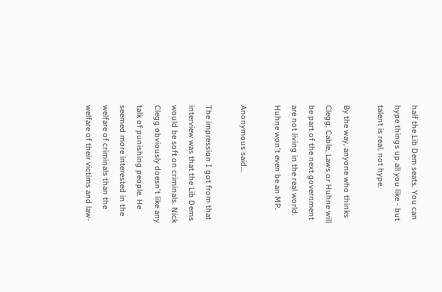half the Lib Dem seats. You can hype things up all you like - but talent is real, not hype.

By the way, anyone who thinks Clegg, Cable, Laws or Huhne will be part of the next government are not living in the real world. Huhne won't even be an MP.

Anonymous said...

The impression I got from that interview was that the Lib Dems would be soft on criminals. Nick Clegg obviously doesn't like any talk of punishing people. He seemed more interested in the welfare of criminals than the welfare of their victims and law-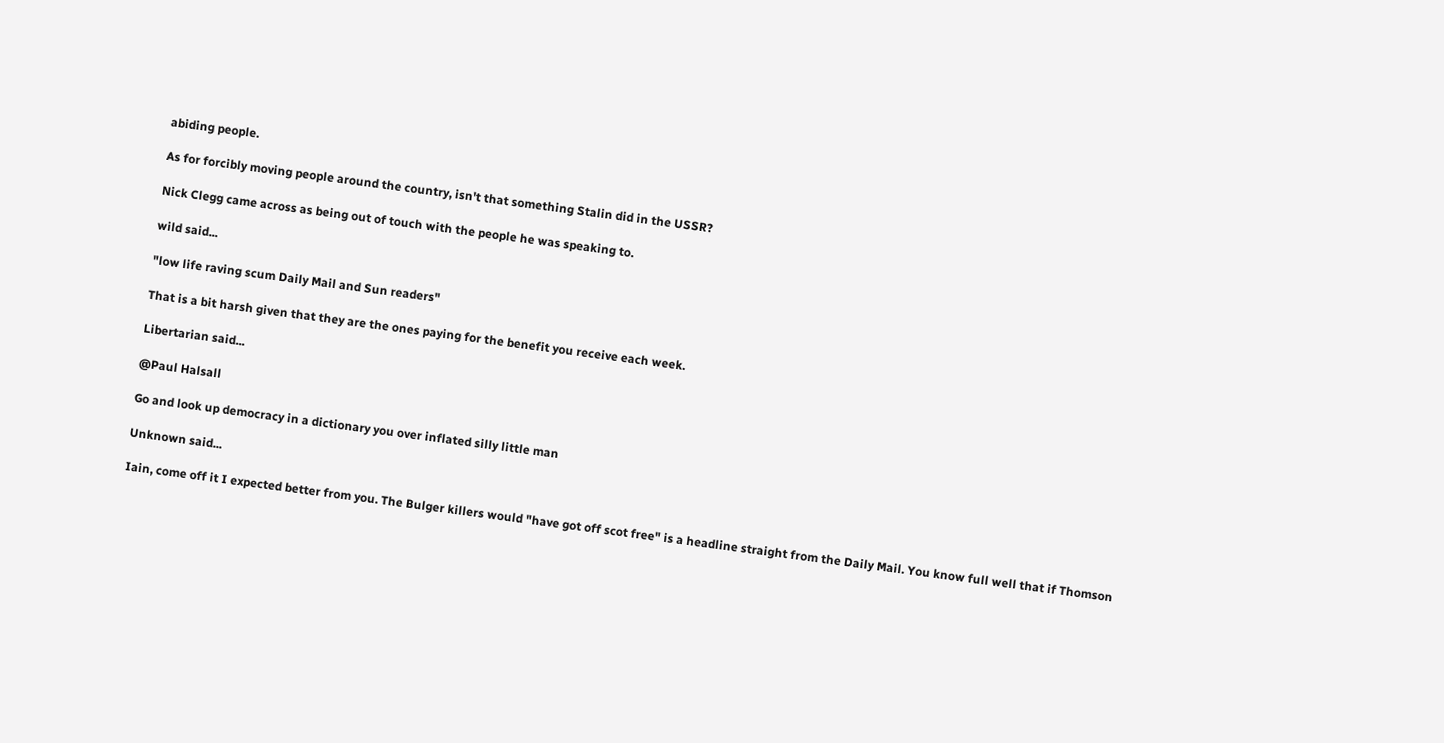abiding people.

As for forcibly moving people around the country, isn't that something Stalin did in the USSR?

Nick Clegg came across as being out of touch with the people he was speaking to.

wild said...

"low life raving scum Daily Mail and Sun readers"

That is a bit harsh given that they are the ones paying for the benefit you receive each week.

Libertarian said...

@Paul Halsall

Go and look up democracy in a dictionary you over inflated silly little man

Unknown said...

Iain, come off it I expected better from you. The Bulger killers would "have got off scot free" is a headline straight from the Daily Mail. You know full well that if Thomson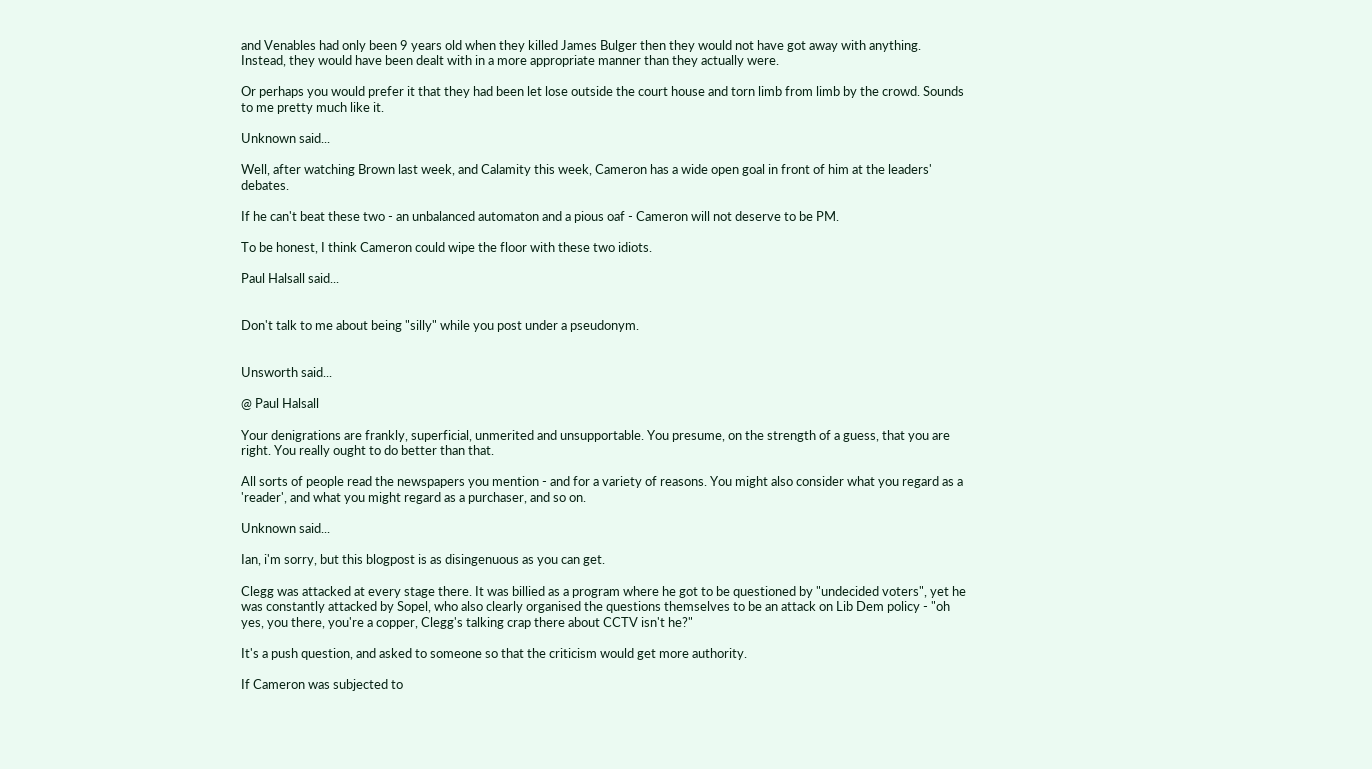and Venables had only been 9 years old when they killed James Bulger then they would not have got away with anything. Instead, they would have been dealt with in a more appropriate manner than they actually were.

Or perhaps you would prefer it that they had been let lose outside the court house and torn limb from limb by the crowd. Sounds to me pretty much like it.

Unknown said...

Well, after watching Brown last week, and Calamity this week, Cameron has a wide open goal in front of him at the leaders' debates.

If he can't beat these two - an unbalanced automaton and a pious oaf - Cameron will not deserve to be PM.

To be honest, I think Cameron could wipe the floor with these two idiots.

Paul Halsall said...


Don't talk to me about being "silly" while you post under a pseudonym.


Unsworth said...

@ Paul Halsall

Your denigrations are frankly, superficial, unmerited and unsupportable. You presume, on the strength of a guess, that you are right. You really ought to do better than that.

All sorts of people read the newspapers you mention - and for a variety of reasons. You might also consider what you regard as a 'reader', and what you might regard as a purchaser, and so on.

Unknown said...

Ian, i'm sorry, but this blogpost is as disingenuous as you can get.

Clegg was attacked at every stage there. It was billied as a program where he got to be questioned by "undecided voters", yet he was constantly attacked by Sopel, who also clearly organised the questions themselves to be an attack on Lib Dem policy - "oh yes, you there, you're a copper, Clegg's talking crap there about CCTV isn't he?"

It's a push question, and asked to someone so that the criticism would get more authority.

If Cameron was subjected to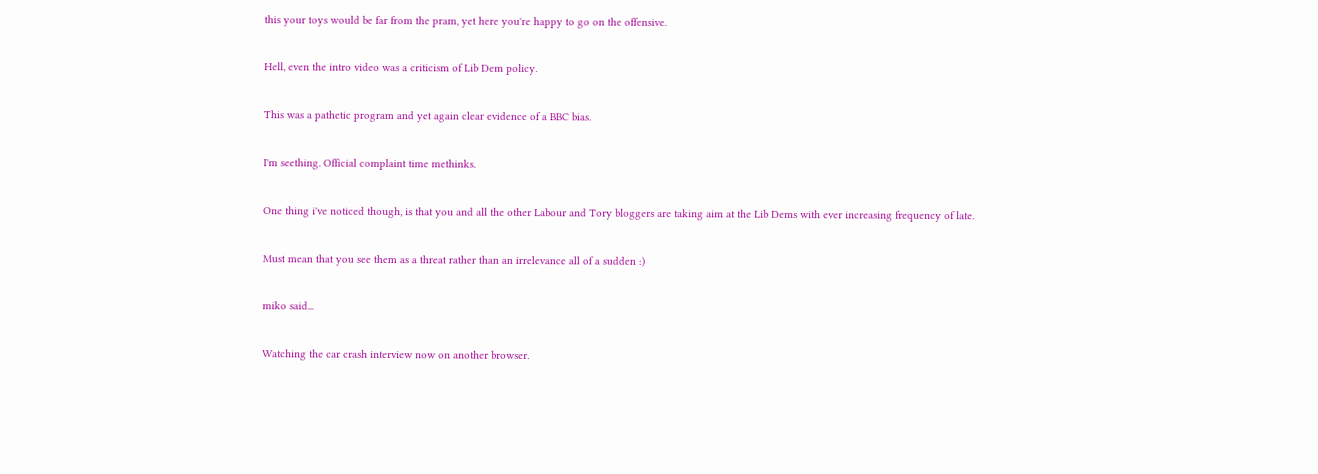this your toys would be far from the pram, yet here you're happy to go on the offensive.

Hell, even the intro video was a criticism of Lib Dem policy.

This was a pathetic program and yet again clear evidence of a BBC bias.

I'm seething. Official complaint time methinks.

One thing i've noticed though, is that you and all the other Labour and Tory bloggers are taking aim at the Lib Dems with ever increasing frequency of late.

Must mean that you see them as a threat rather than an irrelevance all of a sudden :)

miko said...

Watching the car crash interview now on another browser.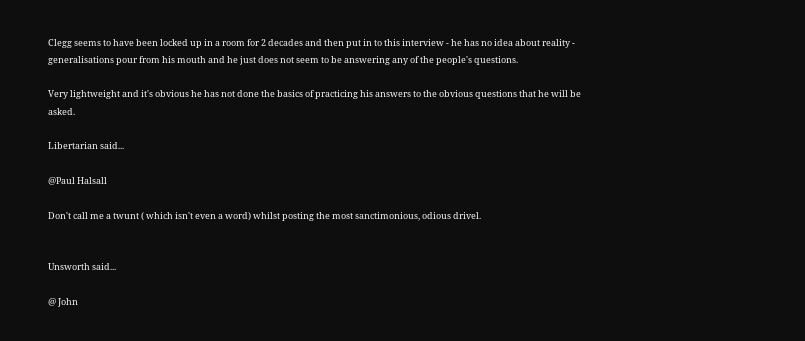Clegg seems to have been locked up in a room for 2 decades and then put in to this interview - he has no idea about reality - generalisations pour from his mouth and he just does not seem to be answering any of the people's questions.

Very lightweight and it's obvious he has not done the basics of practicing his answers to the obvious questions that he will be asked.

Libertarian said...

@Paul Halsall

Don't call me a twunt ( which isn't even a word) whilst posting the most sanctimonious, odious drivel.


Unsworth said...

@ John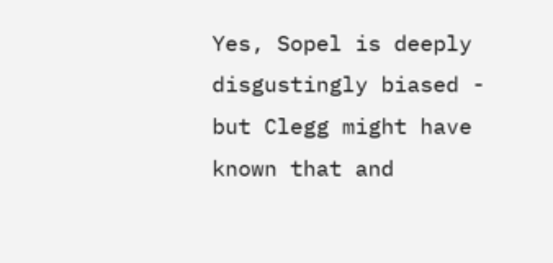Yes, Sopel is deeply disgustingly biased - but Clegg might have known that and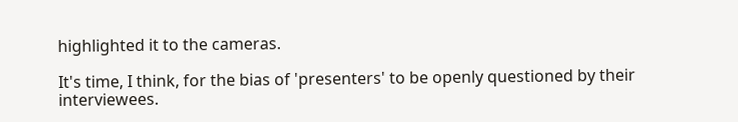highlighted it to the cameras.

It's time, I think, for the bias of 'presenters' to be openly questioned by their interviewees.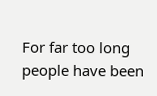For far too long people have been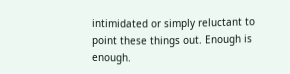intimidated or simply reluctant to point these things out. Enough is enough.